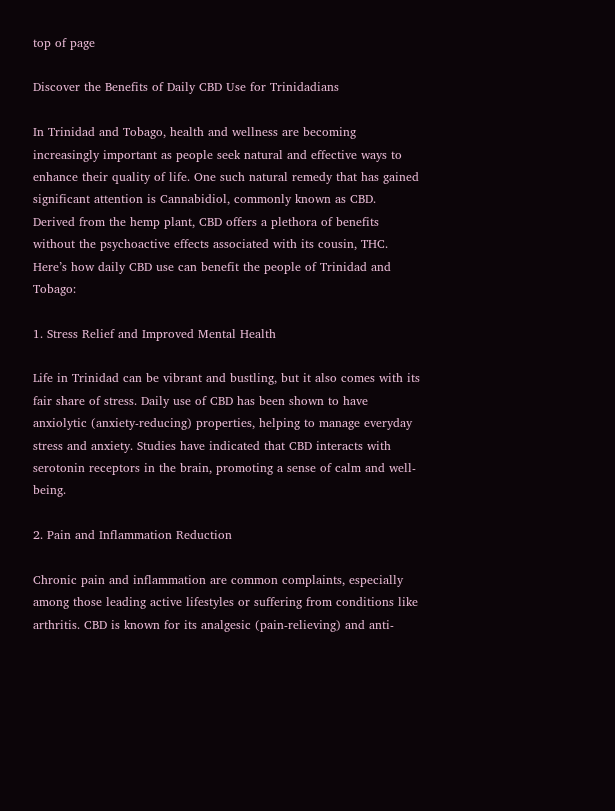top of page

Discover the Benefits of Daily CBD Use for Trinidadians

In Trinidad and Tobago, health and wellness are becoming increasingly important as people seek natural and effective ways to enhance their quality of life. One such natural remedy that has gained significant attention is Cannabidiol, commonly known as CBD. Derived from the hemp plant, CBD offers a plethora of benefits without the psychoactive effects associated with its cousin, THC. Here’s how daily CBD use can benefit the people of Trinidad and Tobago:

1. Stress Relief and Improved Mental Health

Life in Trinidad can be vibrant and bustling, but it also comes with its fair share of stress. Daily use of CBD has been shown to have anxiolytic (anxiety-reducing) properties, helping to manage everyday stress and anxiety. Studies have indicated that CBD interacts with serotonin receptors in the brain, promoting a sense of calm and well-being.

2. Pain and Inflammation Reduction

Chronic pain and inflammation are common complaints, especially among those leading active lifestyles or suffering from conditions like arthritis. CBD is known for its analgesic (pain-relieving) and anti-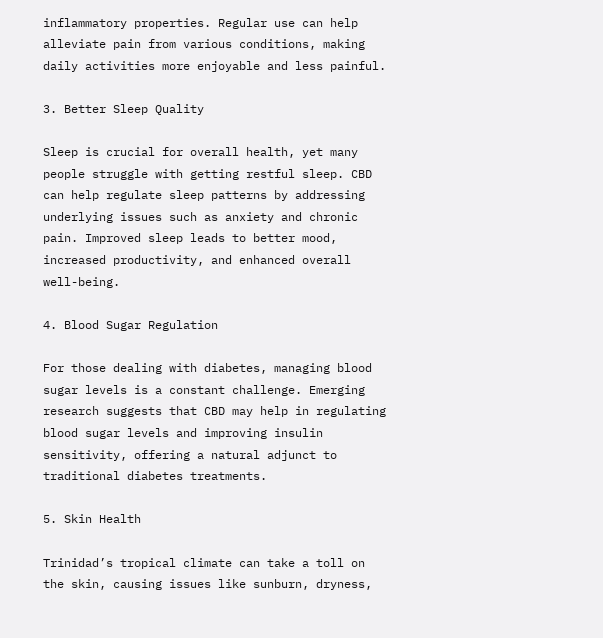inflammatory properties. Regular use can help alleviate pain from various conditions, making daily activities more enjoyable and less painful.

3. Better Sleep Quality

Sleep is crucial for overall health, yet many people struggle with getting restful sleep. CBD can help regulate sleep patterns by addressing underlying issues such as anxiety and chronic pain. Improved sleep leads to better mood, increased productivity, and enhanced overall well-being.

4. Blood Sugar Regulation

For those dealing with diabetes, managing blood sugar levels is a constant challenge. Emerging research suggests that CBD may help in regulating blood sugar levels and improving insulin sensitivity, offering a natural adjunct to traditional diabetes treatments.

5. Skin Health

Trinidad’s tropical climate can take a toll on the skin, causing issues like sunburn, dryness,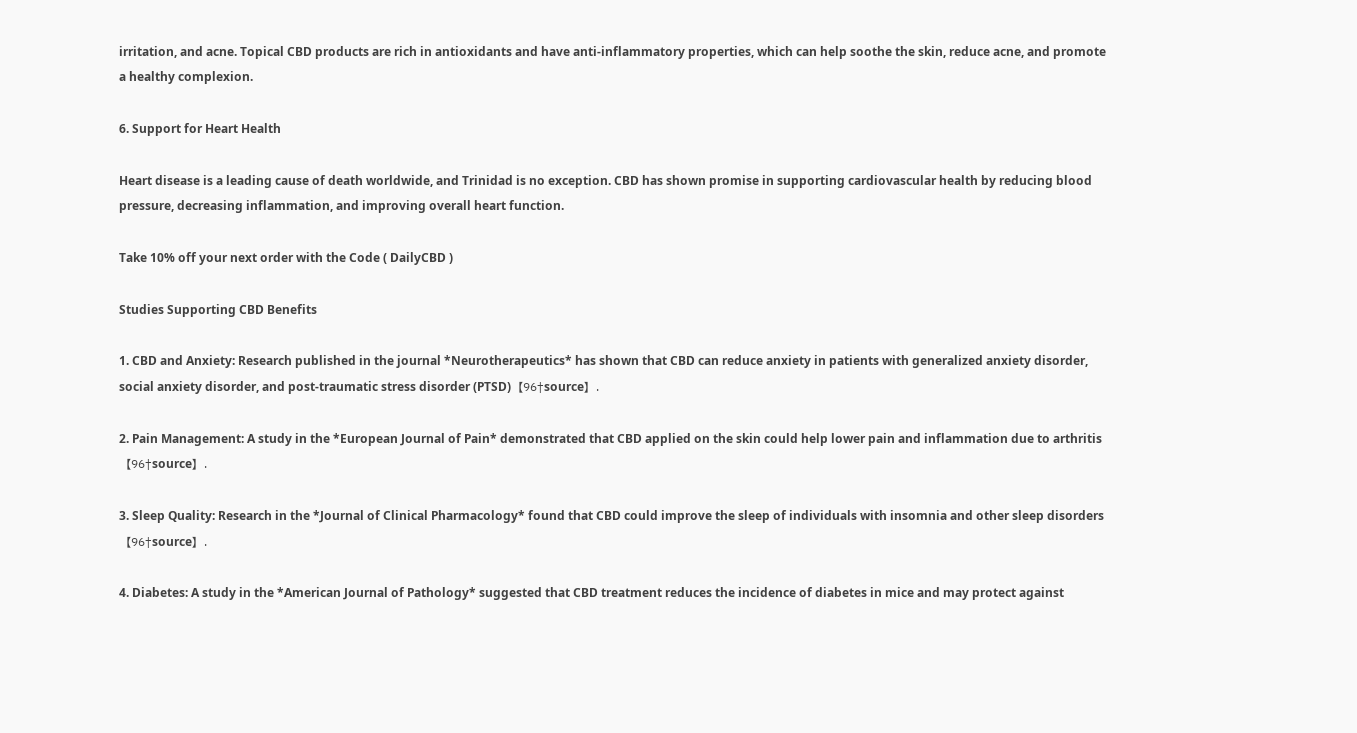irritation, and acne. Topical CBD products are rich in antioxidants and have anti-inflammatory properties, which can help soothe the skin, reduce acne, and promote a healthy complexion.

6. Support for Heart Health

Heart disease is a leading cause of death worldwide, and Trinidad is no exception. CBD has shown promise in supporting cardiovascular health by reducing blood pressure, decreasing inflammation, and improving overall heart function.

Take 10% off your next order with the Code ( DailyCBD )

Studies Supporting CBD Benefits

1. CBD and Anxiety: Research published in the journal *Neurotherapeutics* has shown that CBD can reduce anxiety in patients with generalized anxiety disorder, social anxiety disorder, and post-traumatic stress disorder (PTSD)【96†source】.

2. Pain Management: A study in the *European Journal of Pain* demonstrated that CBD applied on the skin could help lower pain and inflammation due to arthritis【96†source】.

3. Sleep Quality: Research in the *Journal of Clinical Pharmacology* found that CBD could improve the sleep of individuals with insomnia and other sleep disorders【96†source】.

4. Diabetes: A study in the *American Journal of Pathology* suggested that CBD treatment reduces the incidence of diabetes in mice and may protect against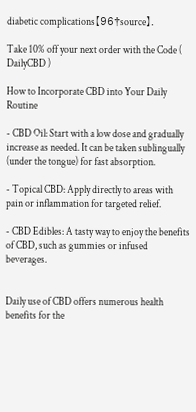diabetic complications【96†source】.

Take 10% off your next order with the Code ( DailyCBD )

How to Incorporate CBD into Your Daily Routine

- CBD Oil: Start with a low dose and gradually increase as needed. It can be taken sublingually (under the tongue) for fast absorption.

- Topical CBD: Apply directly to areas with pain or inflammation for targeted relief.

- CBD Edibles: A tasty way to enjoy the benefits of CBD, such as gummies or infused beverages.


Daily use of CBD offers numerous health benefits for the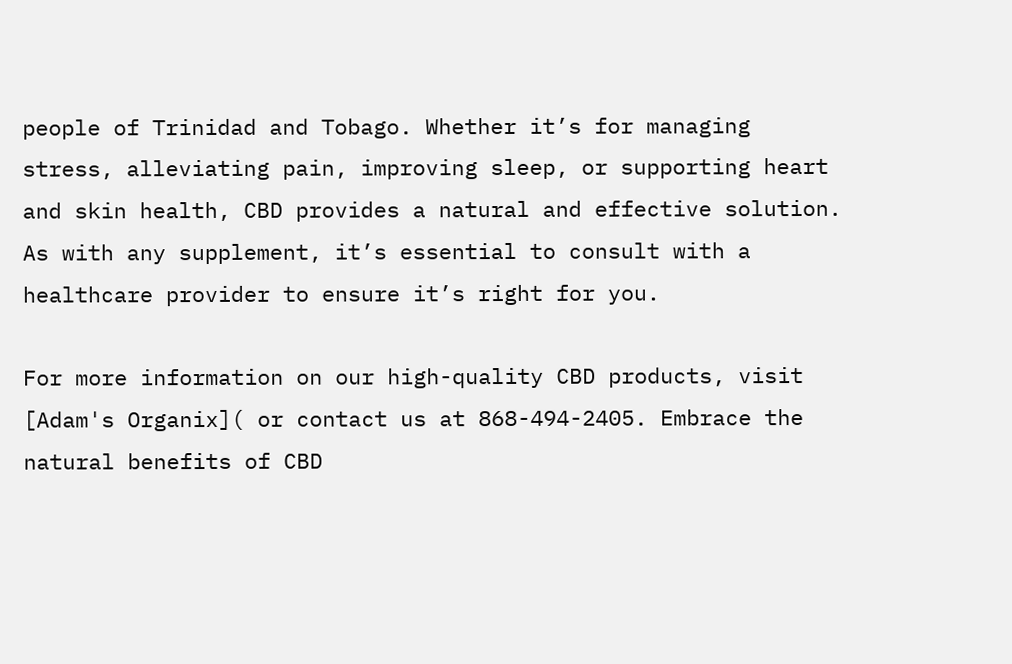people of Trinidad and Tobago. Whether it’s for managing stress, alleviating pain, improving sleep, or supporting heart and skin health, CBD provides a natural and effective solution. As with any supplement, it’s essential to consult with a healthcare provider to ensure it’s right for you.

For more information on our high-quality CBD products, visit [Adam's Organix]( or contact us at 868-494-2405. Embrace the natural benefits of CBD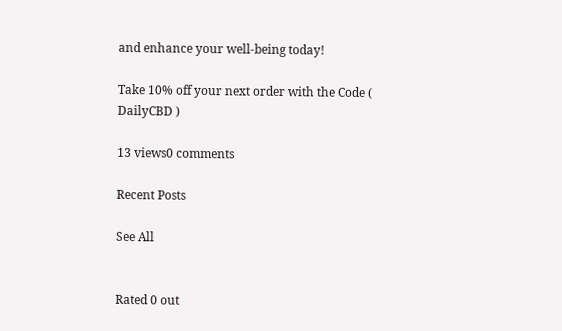and enhance your well-being today!

Take 10% off your next order with the Code ( DailyCBD )

13 views0 comments

Recent Posts

See All


Rated 0 out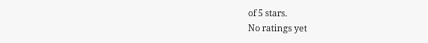of 5 stars.
No ratings yet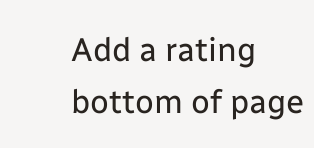Add a rating
bottom of page